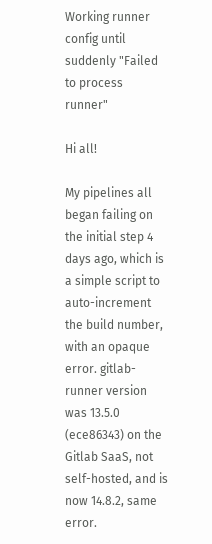Working runner config until suddenly "Failed to process runner"

Hi all!

My pipelines all began failing on the initial step 4 days ago, which is a simple script to auto-increment the build number, with an opaque error. gitlab-runner version was 13.5.0 (ece86343) on the Gitlab SaaS, not self-hosted, and is now 14.8.2, same error.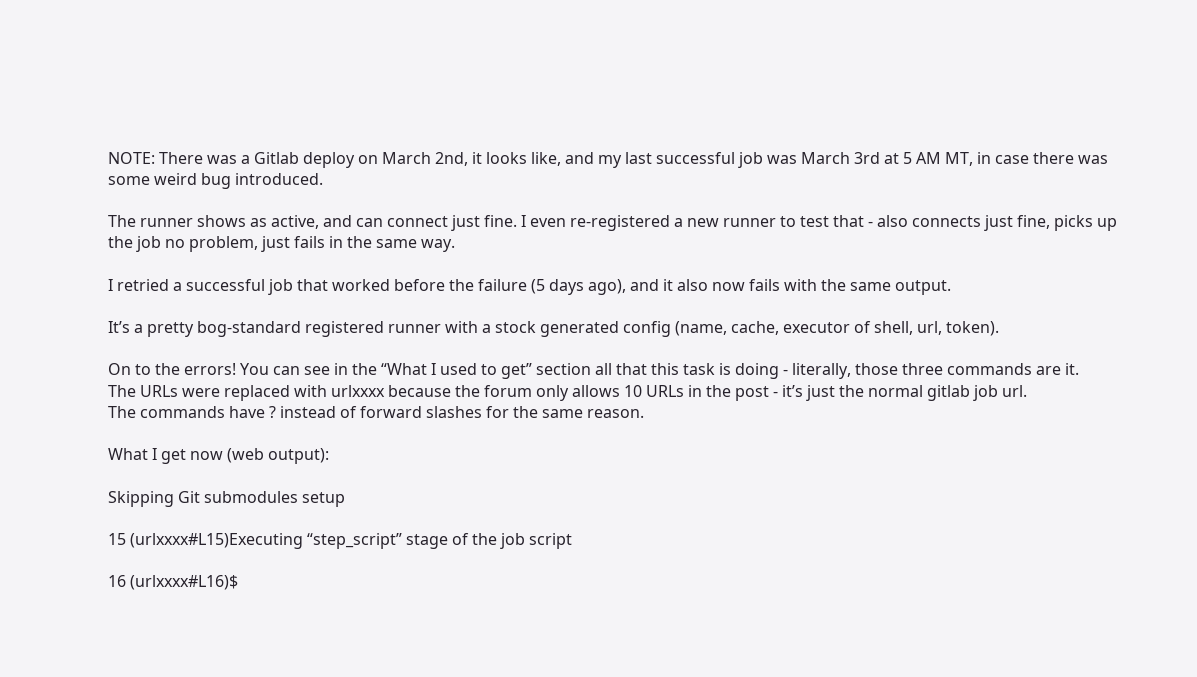NOTE: There was a Gitlab deploy on March 2nd, it looks like, and my last successful job was March 3rd at 5 AM MT, in case there was some weird bug introduced.

The runner shows as active, and can connect just fine. I even re-registered a new runner to test that - also connects just fine, picks up the job no problem, just fails in the same way.

I retried a successful job that worked before the failure (5 days ago), and it also now fails with the same output.

It’s a pretty bog-standard registered runner with a stock generated config (name, cache, executor of shell, url, token).

On to the errors! You can see in the “What I used to get” section all that this task is doing - literally, those three commands are it.
The URLs were replaced with urlxxxx because the forum only allows 10 URLs in the post - it’s just the normal gitlab job url.
The commands have ? instead of forward slashes for the same reason.

What I get now (web output):

Skipping Git submodules setup

15 (urlxxxx#L15)Executing “step_script” stage of the job script

16 (urlxxxx#L16)$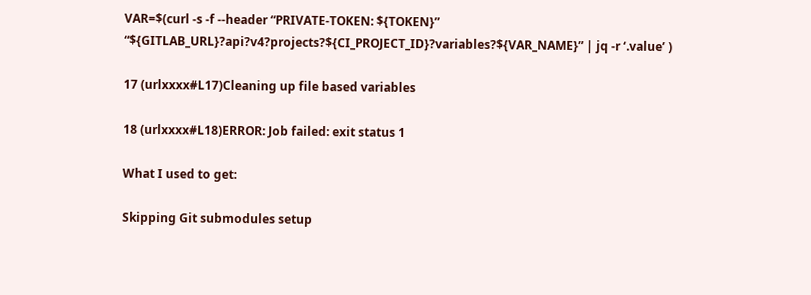VAR=$(curl -s -f --header “PRIVATE-TOKEN: ${TOKEN}” “${GITLAB_URL}?api?v4?projects?${CI_PROJECT_ID}?variables?${VAR_NAME}” | jq -r ‘.value’ )

17 (urlxxxx#L17)Cleaning up file based variables

18 (urlxxxx#L18)ERROR: Job failed: exit status 1

What I used to get:

Skipping Git submodules setup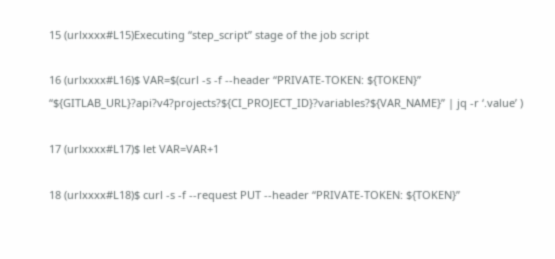15 (urlxxxx#L15)Executing “step_script” stage of the job script

16 (urlxxxx#L16)$ VAR=$(curl -s -f --header “PRIVATE-TOKEN: ${TOKEN}” “${GITLAB_URL}?api?v4?projects?${CI_PROJECT_ID}?variables?${VAR_NAME}” | jq -r ‘.value’ )

17 (urlxxxx#L17)$ let VAR=VAR+1

18 (urlxxxx#L18)$ curl -s -f --request PUT --header “PRIVATE-TOKEN: ${TOKEN}”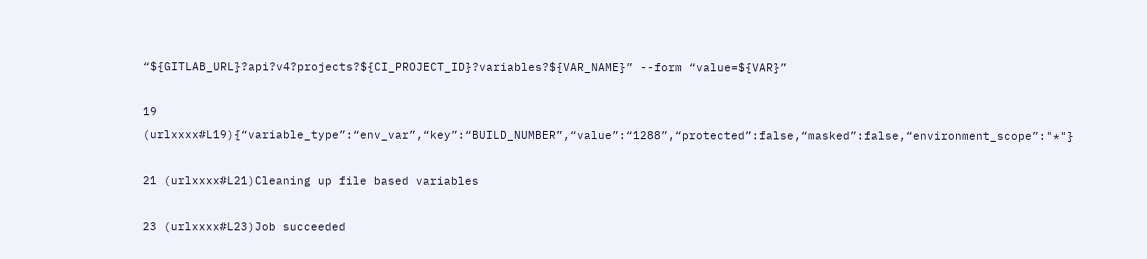“${GITLAB_URL}?api?v4?projects?${CI_PROJECT_ID}?variables?${VAR_NAME}” --form “value=${VAR}”

19 (urlxxxx#L19){“variable_type”:“env_var”,“key”:“BUILD_NUMBER”,“value”:“1288”,“protected”:false,“masked”:false,“environment_scope”:"*"}

21 (urlxxxx#L21)Cleaning up file based variables

23 (urlxxxx#L23)Job succeeded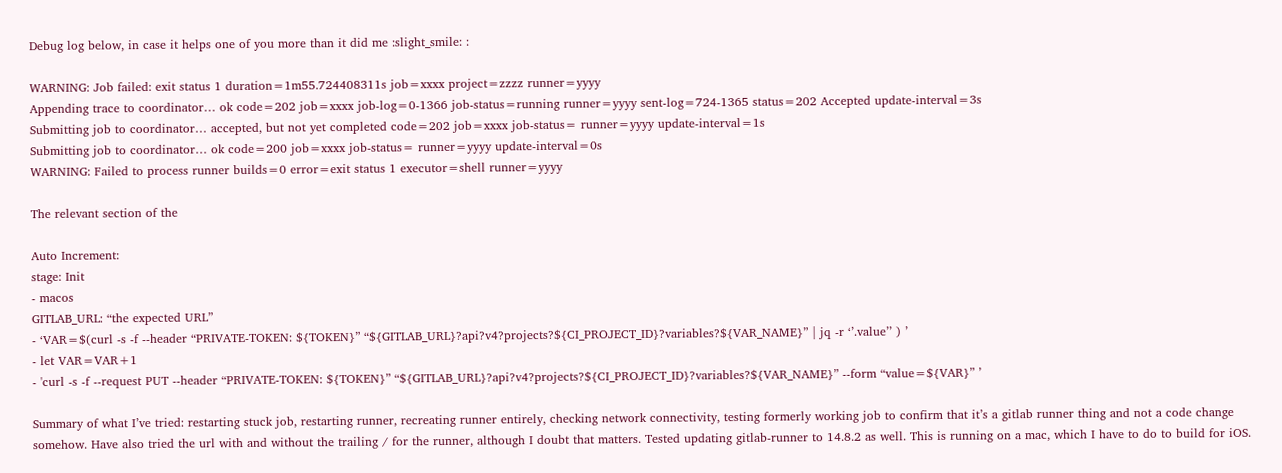Debug log below, in case it helps one of you more than it did me :slight_smile: :

WARNING: Job failed: exit status 1 duration=1m55.724408311s job=xxxx project=zzzz runner=yyyy
Appending trace to coordinator… ok code=202 job=xxxx job-log=0-1366 job-status=running runner=yyyy sent-log=724-1365 status=202 Accepted update-interval=3s
Submitting job to coordinator… accepted, but not yet completed code=202 job=xxxx job-status= runner=yyyy update-interval=1s
Submitting job to coordinator… ok code=200 job=xxxx job-status= runner=yyyy update-interval=0s
WARNING: Failed to process runner builds=0 error=exit status 1 executor=shell runner=yyyy

The relevant section of the

Auto Increment:
stage: Init
- macos
GITLAB_URL: “the expected URL”
- ‘VAR=$(curl -s -f --header “PRIVATE-TOKEN: ${TOKEN}” “${GITLAB_URL}?api?v4?projects?${CI_PROJECT_ID}?variables?${VAR_NAME}” | jq -r ‘’.value’’ ) ’
- let VAR=VAR+1
- 'curl -s -f --request PUT --header “PRIVATE-TOKEN: ${TOKEN}” “${GITLAB_URL}?api?v4?projects?${CI_PROJECT_ID}?variables?${VAR_NAME}” --form “value=${VAR}” ’

Summary of what I’ve tried: restarting stuck job, restarting runner, recreating runner entirely, checking network connectivity, testing formerly working job to confirm that it’s a gitlab runner thing and not a code change somehow. Have also tried the url with and without the trailing / for the runner, although I doubt that matters. Tested updating gitlab-runner to 14.8.2 as well. This is running on a mac, which I have to do to build for iOS.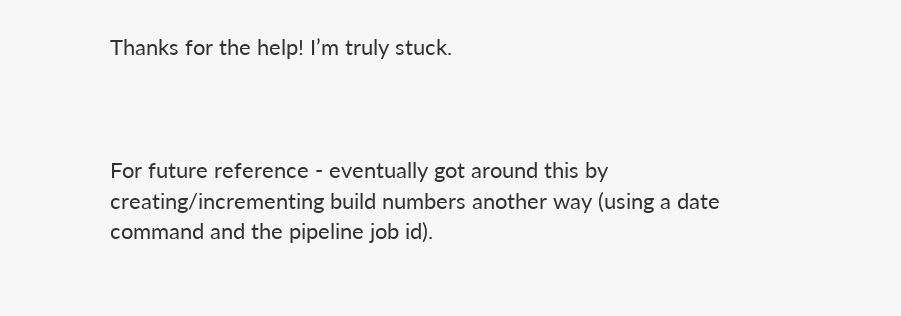Thanks for the help! I’m truly stuck.



For future reference - eventually got around this by creating/incrementing build numbers another way (using a date command and the pipeline job id).